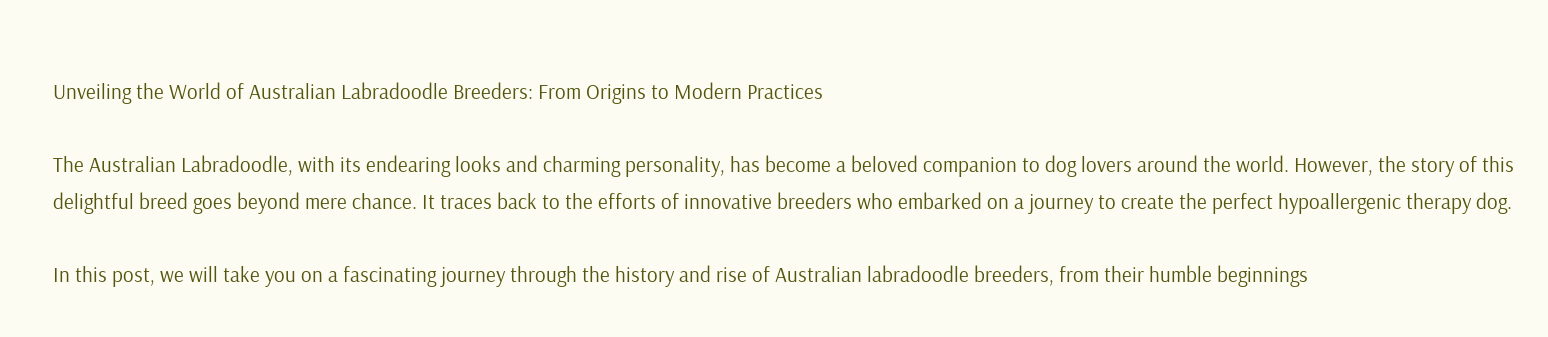Unveiling the World of Australian Labradoodle Breeders: From Origins to Modern Practices

The Australian Labradoodle, with its endearing looks and charming personality, has become a beloved companion to dog lovers around the world. However, the story of this delightful breed goes beyond mere chance. It traces back to the efforts of innovative breeders who embarked on a journey to create the perfect hypoallergenic therapy dog.

In this post, we will take you on a fascinating journey through the history and rise of Australian labradoodle breeders, from their humble beginnings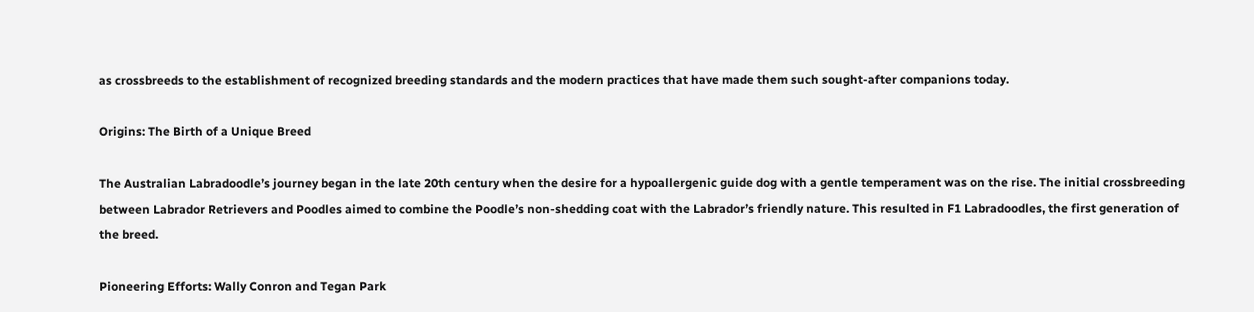as crossbreeds to the establishment of recognized breeding standards and the modern practices that have made them such sought-after companions today.

Origins: The Birth of a Unique Breed

The Australian Labradoodle’s journey began in the late 20th century when the desire for a hypoallergenic guide dog with a gentle temperament was on the rise. The initial crossbreeding between Labrador Retrievers and Poodles aimed to combine the Poodle’s non-shedding coat with the Labrador’s friendly nature. This resulted in F1 Labradoodles, the first generation of the breed.

Pioneering Efforts: Wally Conron and Tegan Park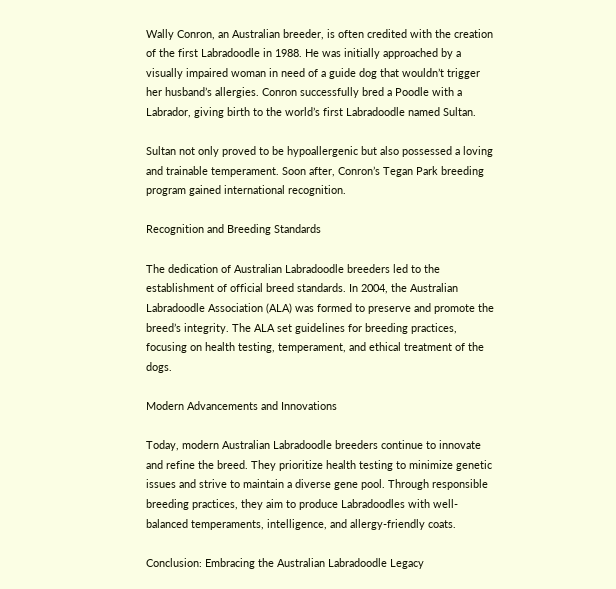Wally Conron, an Australian breeder, is often credited with the creation of the first Labradoodle in 1988. He was initially approached by a visually impaired woman in need of a guide dog that wouldn’t trigger her husband’s allergies. Conron successfully bred a Poodle with a Labrador, giving birth to the world’s first Labradoodle named Sultan.

Sultan not only proved to be hypoallergenic but also possessed a loving and trainable temperament. Soon after, Conron’s Tegan Park breeding program gained international recognition.

Recognition and Breeding Standards

The dedication of Australian Labradoodle breeders led to the establishment of official breed standards. In 2004, the Australian Labradoodle Association (ALA) was formed to preserve and promote the breed’s integrity. The ALA set guidelines for breeding practices, focusing on health testing, temperament, and ethical treatment of the dogs.

Modern Advancements and Innovations

Today, modern Australian Labradoodle breeders continue to innovate and refine the breed. They prioritize health testing to minimize genetic issues and strive to maintain a diverse gene pool. Through responsible breeding practices, they aim to produce Labradoodles with well-balanced temperaments, intelligence, and allergy-friendly coats.

Conclusion: Embracing the Australian Labradoodle Legacy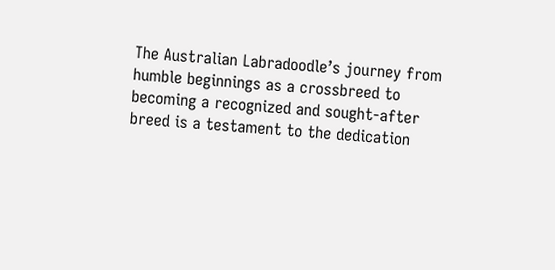The Australian Labradoodle’s journey from humble beginnings as a crossbreed to becoming a recognized and sought-after breed is a testament to the dedication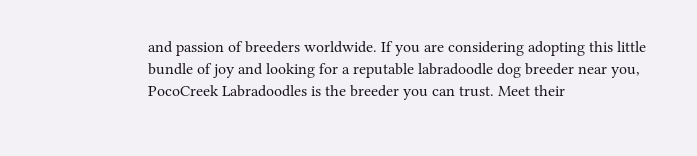and passion of breeders worldwide. If you are considering adopting this little bundle of joy and looking for a reputable labradoodle dog breeder near you, PocoCreek Labradoodles is the breeder you can trust. Meet their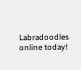Labradoodles online today!